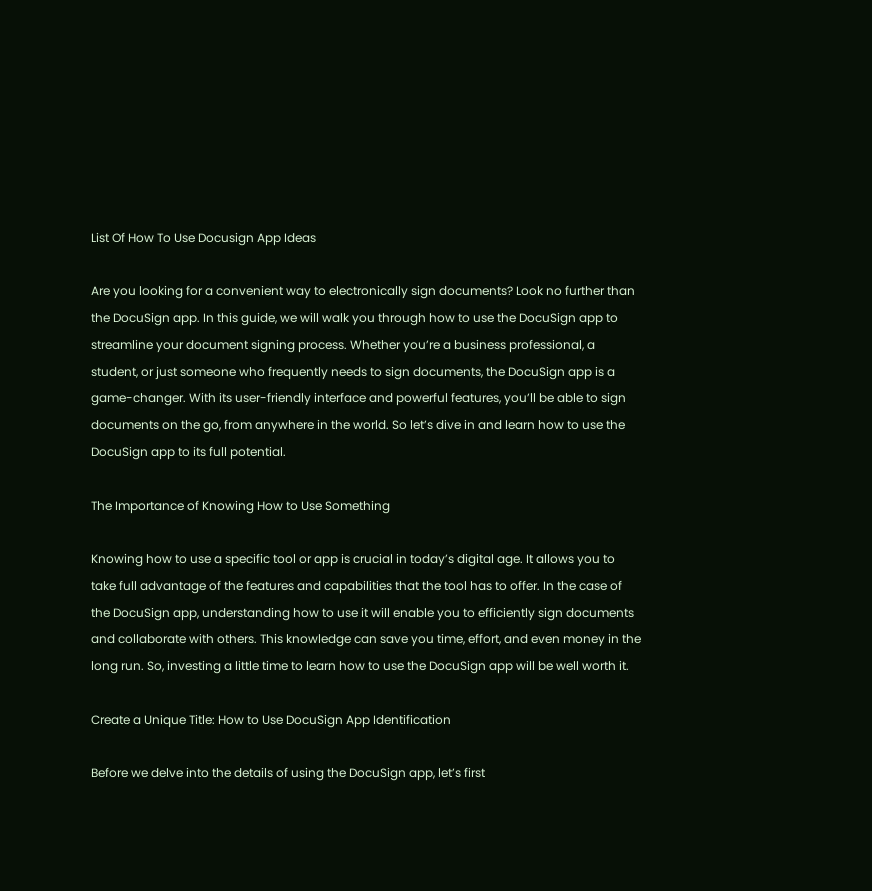List Of How To Use Docusign App Ideas

Are you looking for a convenient way to electronically sign documents? Look no further than the DocuSign app. In this guide, we will walk you through how to use the DocuSign app to streamline your document signing process. Whether you’re a business professional, a student, or just someone who frequently needs to sign documents, the DocuSign app is a game-changer. With its user-friendly interface and powerful features, you’ll be able to sign documents on the go, from anywhere in the world. So let’s dive in and learn how to use the DocuSign app to its full potential.

The Importance of Knowing How to Use Something

Knowing how to use a specific tool or app is crucial in today’s digital age. It allows you to take full advantage of the features and capabilities that the tool has to offer. In the case of the DocuSign app, understanding how to use it will enable you to efficiently sign documents and collaborate with others. This knowledge can save you time, effort, and even money in the long run. So, investing a little time to learn how to use the DocuSign app will be well worth it.

Create a Unique Title: How to Use DocuSign App Identification

Before we delve into the details of using the DocuSign app, let’s first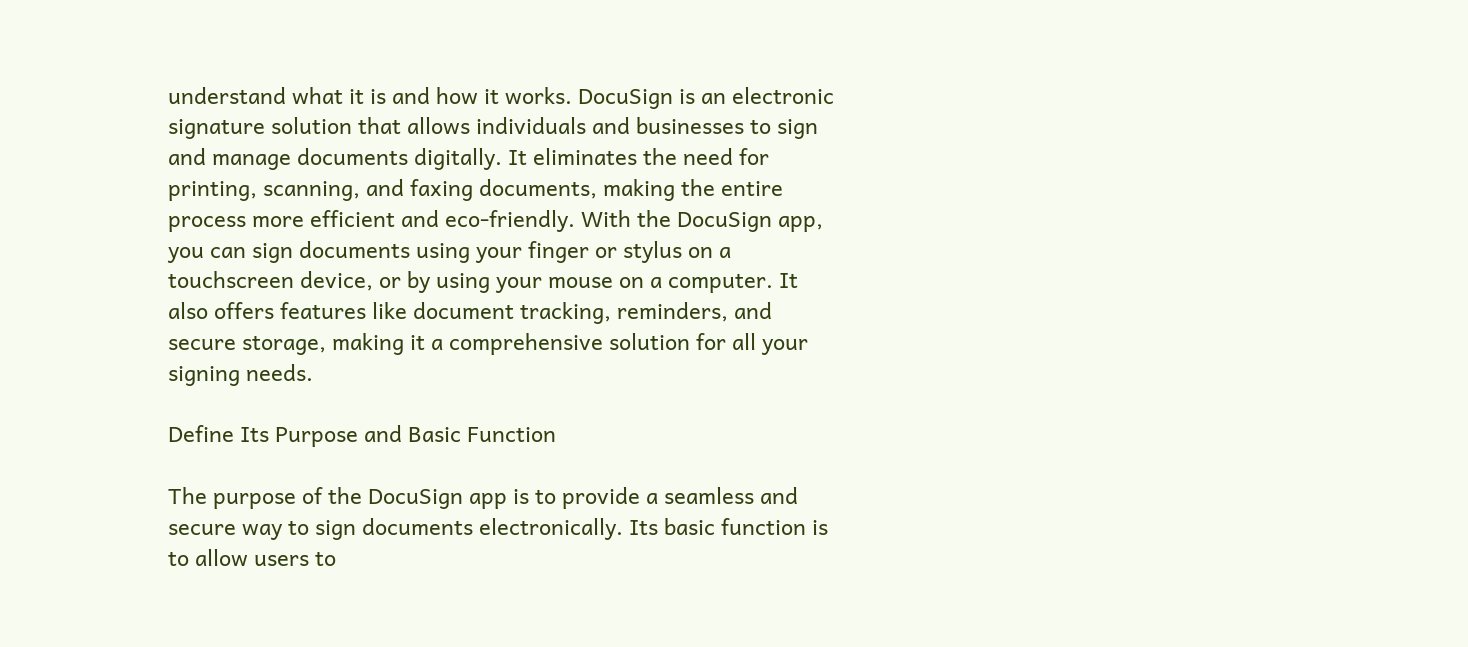understand what it is and how it works. DocuSign is an electronic signature solution that allows individuals and businesses to sign and manage documents digitally. It eliminates the need for printing, scanning, and faxing documents, making the entire process more efficient and eco-friendly. With the DocuSign app, you can sign documents using your finger or stylus on a touchscreen device, or by using your mouse on a computer. It also offers features like document tracking, reminders, and secure storage, making it a comprehensive solution for all your signing needs.

Define Its Purpose and Basic Function

The purpose of the DocuSign app is to provide a seamless and secure way to sign documents electronically. Its basic function is to allow users to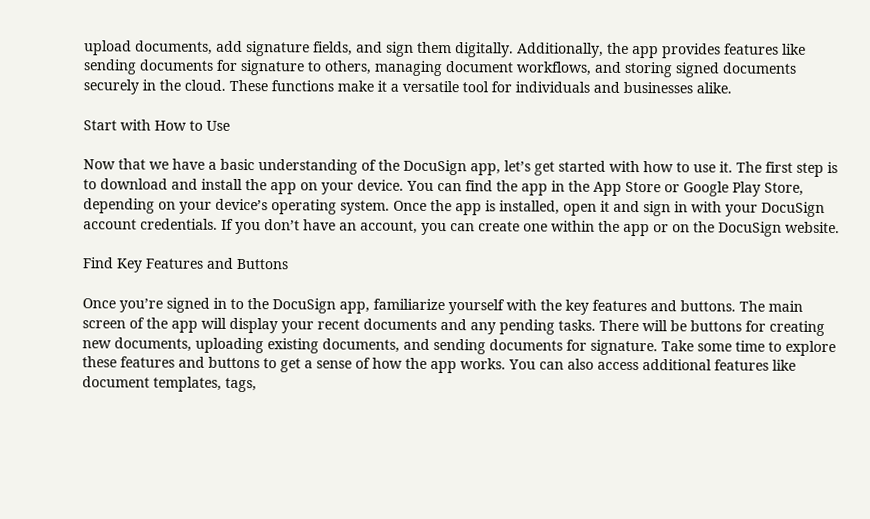upload documents, add signature fields, and sign them digitally. Additionally, the app provides features like sending documents for signature to others, managing document workflows, and storing signed documents securely in the cloud. These functions make it a versatile tool for individuals and businesses alike.

Start with How to Use

Now that we have a basic understanding of the DocuSign app, let’s get started with how to use it. The first step is to download and install the app on your device. You can find the app in the App Store or Google Play Store, depending on your device’s operating system. Once the app is installed, open it and sign in with your DocuSign account credentials. If you don’t have an account, you can create one within the app or on the DocuSign website.

Find Key Features and Buttons

Once you’re signed in to the DocuSign app, familiarize yourself with the key features and buttons. The main screen of the app will display your recent documents and any pending tasks. There will be buttons for creating new documents, uploading existing documents, and sending documents for signature. Take some time to explore these features and buttons to get a sense of how the app works. You can also access additional features like document templates, tags,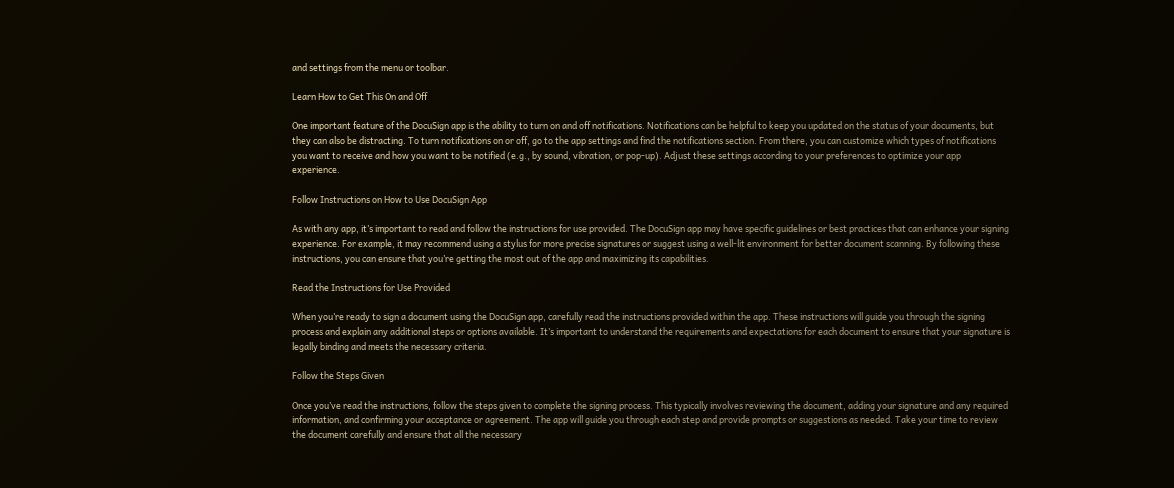and settings from the menu or toolbar.

Learn How to Get This On and Off

One important feature of the DocuSign app is the ability to turn on and off notifications. Notifications can be helpful to keep you updated on the status of your documents, but they can also be distracting. To turn notifications on or off, go to the app settings and find the notifications section. From there, you can customize which types of notifications you want to receive and how you want to be notified (e.g., by sound, vibration, or pop-up). Adjust these settings according to your preferences to optimize your app experience.

Follow Instructions on How to Use DocuSign App

As with any app, it’s important to read and follow the instructions for use provided. The DocuSign app may have specific guidelines or best practices that can enhance your signing experience. For example, it may recommend using a stylus for more precise signatures or suggest using a well-lit environment for better document scanning. By following these instructions, you can ensure that you’re getting the most out of the app and maximizing its capabilities.

Read the Instructions for Use Provided

When you’re ready to sign a document using the DocuSign app, carefully read the instructions provided within the app. These instructions will guide you through the signing process and explain any additional steps or options available. It’s important to understand the requirements and expectations for each document to ensure that your signature is legally binding and meets the necessary criteria.

Follow the Steps Given

Once you’ve read the instructions, follow the steps given to complete the signing process. This typically involves reviewing the document, adding your signature and any required information, and confirming your acceptance or agreement. The app will guide you through each step and provide prompts or suggestions as needed. Take your time to review the document carefully and ensure that all the necessary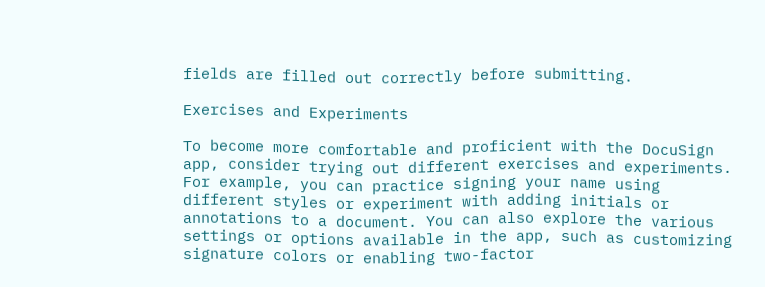fields are filled out correctly before submitting.

Exercises and Experiments

To become more comfortable and proficient with the DocuSign app, consider trying out different exercises and experiments. For example, you can practice signing your name using different styles or experiment with adding initials or annotations to a document. You can also explore the various settings or options available in the app, such as customizing signature colors or enabling two-factor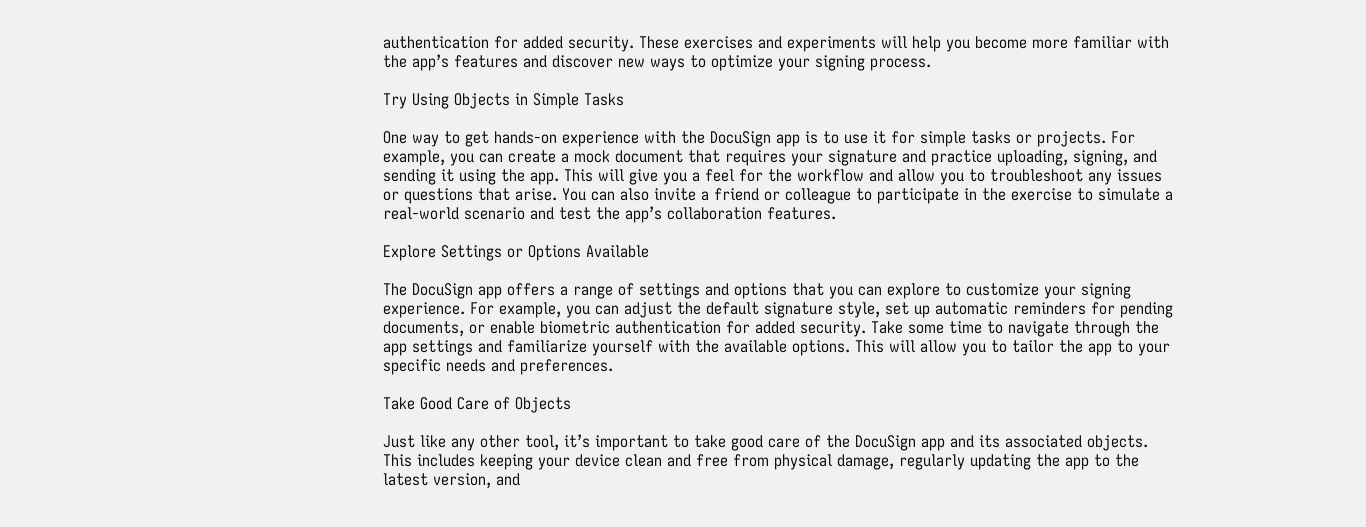authentication for added security. These exercises and experiments will help you become more familiar with the app’s features and discover new ways to optimize your signing process.

Try Using Objects in Simple Tasks

One way to get hands-on experience with the DocuSign app is to use it for simple tasks or projects. For example, you can create a mock document that requires your signature and practice uploading, signing, and sending it using the app. This will give you a feel for the workflow and allow you to troubleshoot any issues or questions that arise. You can also invite a friend or colleague to participate in the exercise to simulate a real-world scenario and test the app’s collaboration features.

Explore Settings or Options Available

The DocuSign app offers a range of settings and options that you can explore to customize your signing experience. For example, you can adjust the default signature style, set up automatic reminders for pending documents, or enable biometric authentication for added security. Take some time to navigate through the app settings and familiarize yourself with the available options. This will allow you to tailor the app to your specific needs and preferences.

Take Good Care of Objects

Just like any other tool, it’s important to take good care of the DocuSign app and its associated objects. This includes keeping your device clean and free from physical damage, regularly updating the app to the latest version, and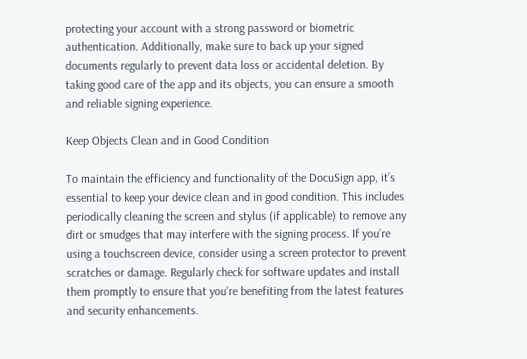protecting your account with a strong password or biometric authentication. Additionally, make sure to back up your signed documents regularly to prevent data loss or accidental deletion. By taking good care of the app and its objects, you can ensure a smooth and reliable signing experience.

Keep Objects Clean and in Good Condition

To maintain the efficiency and functionality of the DocuSign app, it’s essential to keep your device clean and in good condition. This includes periodically cleaning the screen and stylus (if applicable) to remove any dirt or smudges that may interfere with the signing process. If you’re using a touchscreen device, consider using a screen protector to prevent scratches or damage. Regularly check for software updates and install them promptly to ensure that you’re benefiting from the latest features and security enhancements.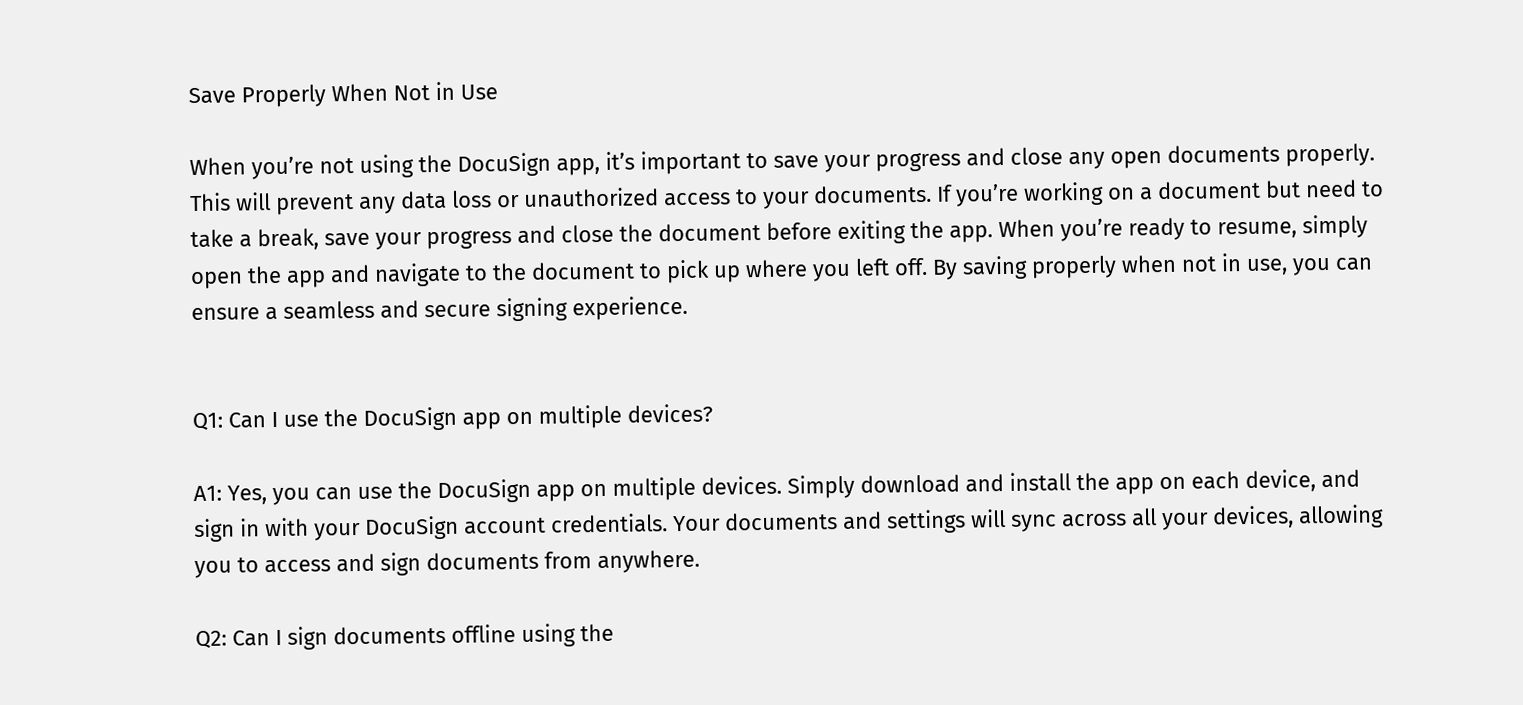Save Properly When Not in Use

When you’re not using the DocuSign app, it’s important to save your progress and close any open documents properly. This will prevent any data loss or unauthorized access to your documents. If you’re working on a document but need to take a break, save your progress and close the document before exiting the app. When you’re ready to resume, simply open the app and navigate to the document to pick up where you left off. By saving properly when not in use, you can ensure a seamless and secure signing experience.


Q1: Can I use the DocuSign app on multiple devices?

A1: Yes, you can use the DocuSign app on multiple devices. Simply download and install the app on each device, and sign in with your DocuSign account credentials. Your documents and settings will sync across all your devices, allowing you to access and sign documents from anywhere.

Q2: Can I sign documents offline using the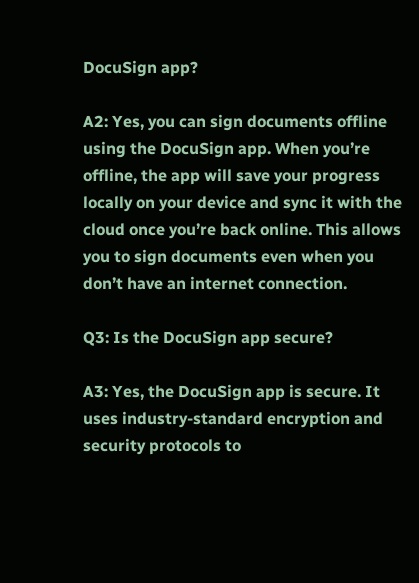DocuSign app?

A2: Yes, you can sign documents offline using the DocuSign app. When you’re offline, the app will save your progress locally on your device and sync it with the cloud once you’re back online. This allows you to sign documents even when you don’t have an internet connection.

Q3: Is the DocuSign app secure?

A3: Yes, the DocuSign app is secure. It uses industry-standard encryption and security protocols to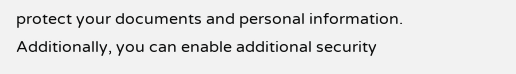protect your documents and personal information. Additionally, you can enable additional security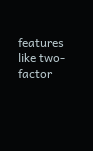features like two-factor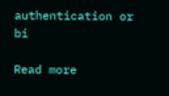authentication or bi

Read more